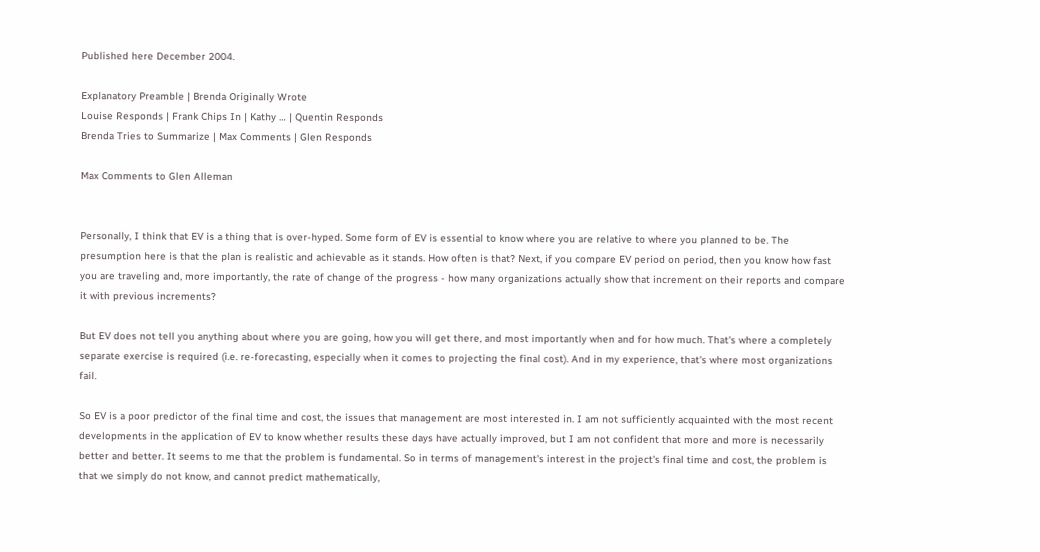Published here December 2004.

Explanatory Preamble | Brenda Originally Wrote
Louise Responds | Frank Chips In | Kathy … | Quentin Responds
Brenda Tries to Summarize | Max Comments | Glen Responds

Max Comments to Glen Alleman


Personally, I think that EV is a thing that is over-hyped. Some form of EV is essential to know where you are relative to where you planned to be. The presumption here is that the plan is realistic and achievable as it stands. How often is that? Next, if you compare EV period on period, then you know how fast you are traveling and, more importantly, the rate of change of the progress - how many organizations actually show that increment on their reports and compare it with previous increments?

But EV does not tell you anything about where you are going, how you will get there, and most importantly when and for how much. That's where a completely separate exercise is required (i.e. re-forecasting, especially when it comes to projecting the final cost). And in my experience, that's where most organizations fail.

So EV is a poor predictor of the final time and cost, the issues that management are most interested in. I am not sufficiently acquainted with the most recent developments in the application of EV to know whether results these days have actually improved, but I am not confident that more and more is necessarily better and better. It seems to me that the problem is fundamental. So in terms of management's interest in the project's final time and cost, the problem is that we simply do not know, and cannot predict mathematically,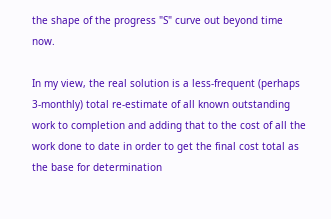the shape of the progress "S" curve out beyond time now.

In my view, the real solution is a less-frequent (perhaps 3-monthly) total re-estimate of all known outstanding work to completion and adding that to the cost of all the work done to date in order to get the final cost total as the base for determination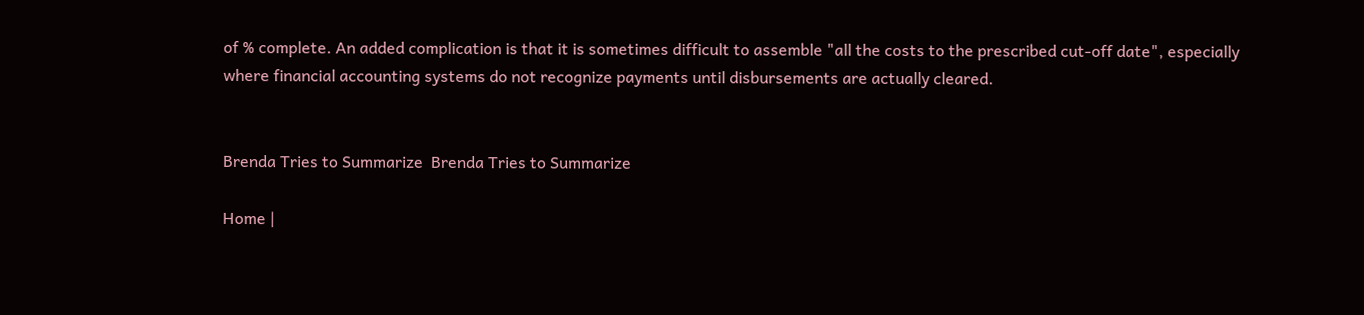of % complete. An added complication is that it is sometimes difficult to assemble "all the costs to the prescribed cut-off date", especially where financial accounting systems do not recognize payments until disbursements are actually cleared.


Brenda Tries to Summarize  Brenda Tries to Summarize

Home |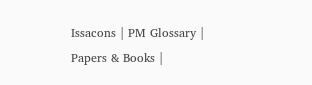Issacons | PM Glossary | Papers & Books |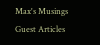Max's Musings
Guest Articles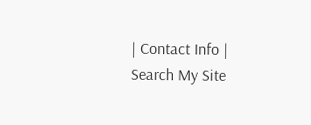| Contact Info | Search My Site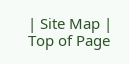| Site Map | Top of Page